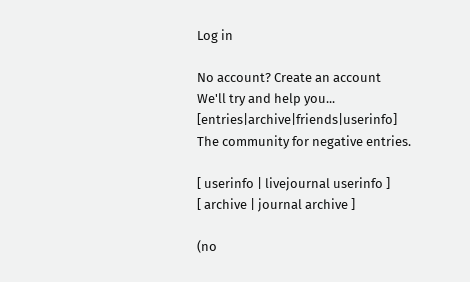Log in

No account? Create an account
We'll try and help you... [entries|archive|friends|userinfo]
The community for negative entries.

[ userinfo | livejournal userinfo ]
[ archive | journal archive ]

(no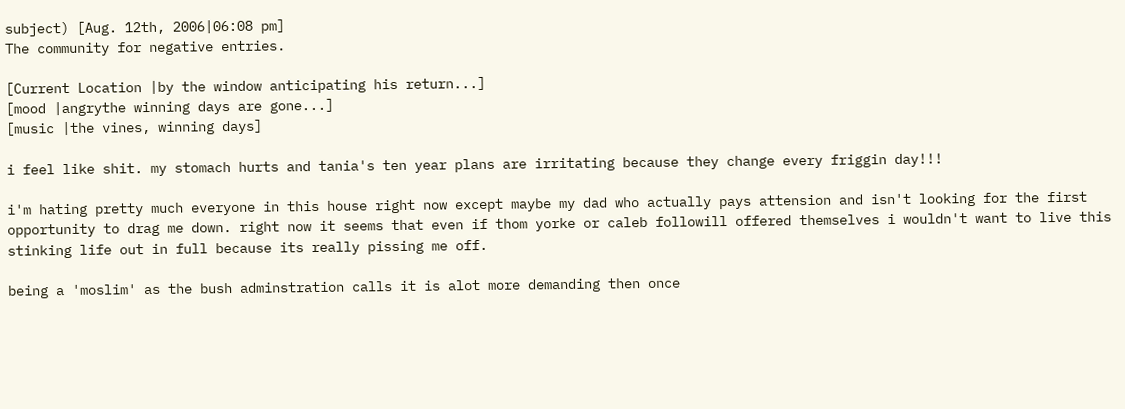subject) [Aug. 12th, 2006|06:08 pm]
The community for negative entries.

[Current Location |by the window anticipating his return...]
[mood |angrythe winning days are gone...]
[music |the vines, winning days]

i feel like shit. my stomach hurts and tania's ten year plans are irritating because they change every friggin day!!!

i'm hating pretty much everyone in this house right now except maybe my dad who actually pays attension and isn't looking for the first opportunity to drag me down. right now it seems that even if thom yorke or caleb followill offered themselves i wouldn't want to live this stinking life out in full because its really pissing me off.

being a 'moslim' as the bush adminstration calls it is alot more demanding then once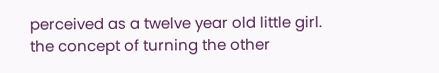perceived as a twelve year old little girl. the concept of turning the other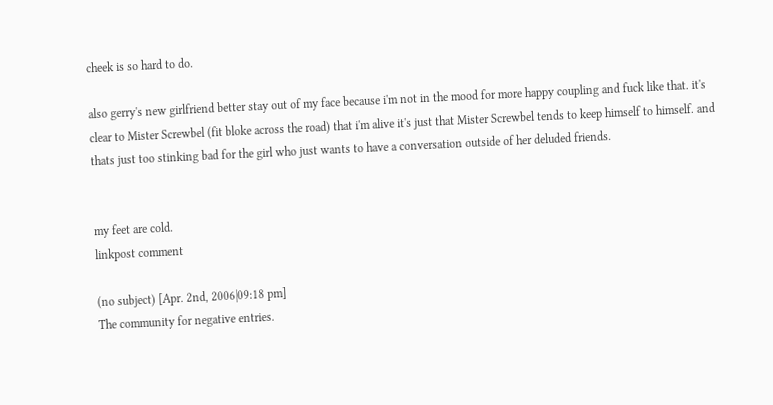cheek is so hard to do.

also gerry's new girlfriend better stay out of my face because i'm not in the mood for more happy coupling and fuck like that. it's clear to Mister Screwbel (fit bloke across the road) that i'm alive it's just that Mister Screwbel tends to keep himself to himself. and thats just too stinking bad for the girl who just wants to have a conversation outside of her deluded friends.


my feet are cold.
linkpost comment

(no subject) [Apr. 2nd, 2006|09:18 pm]
The community for negative entries.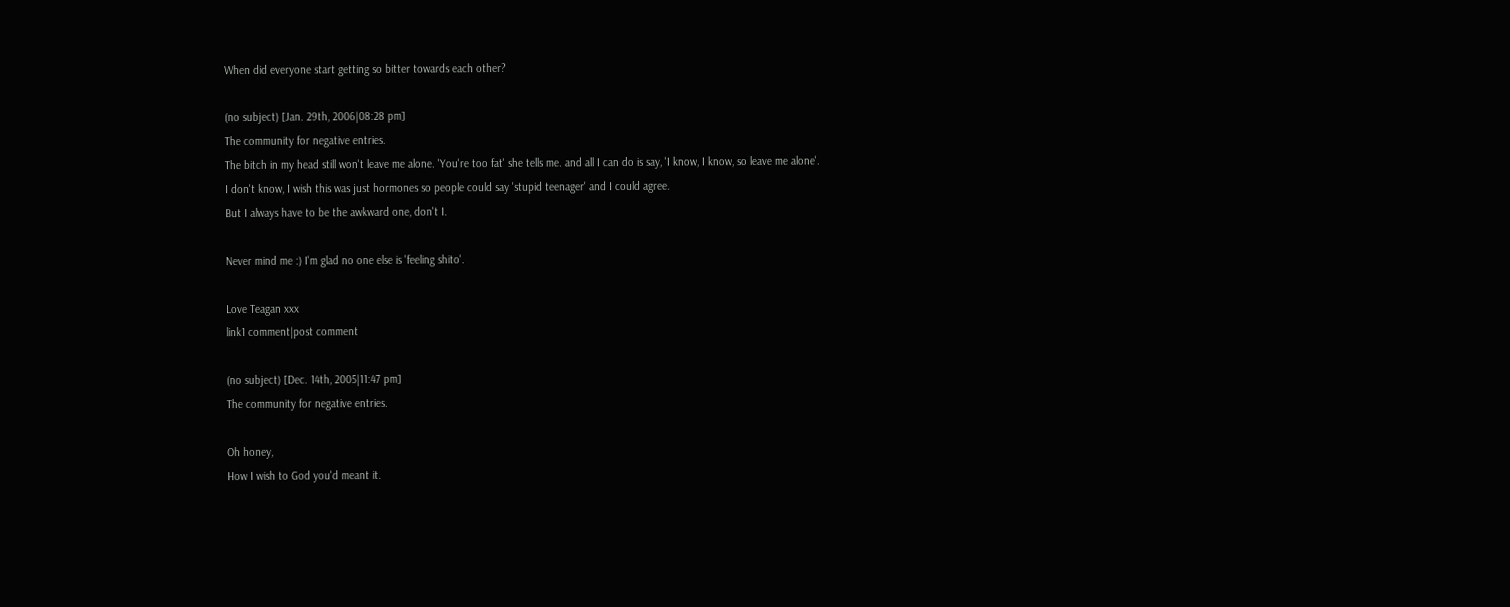When did everyone start getting so bitter towards each other?

(no subject) [Jan. 29th, 2006|08:28 pm]
The community for negative entries.
The bitch in my head still won't leave me alone. 'You're too fat' she tells me. and all I can do is say, 'I know, I know, so leave me alone'.
I don't know, I wish this was just hormones so people could say 'stupid teenager' and I could agree.
But I always have to be the awkward one, don't I.

Never mind me :) I'm glad no one else is 'feeling shito'.

Love Teagan xxx
link1 comment|post comment

(no subject) [Dec. 14th, 2005|11:47 pm]
The community for negative entries.

Oh honey,
How I wish to God you'd meant it.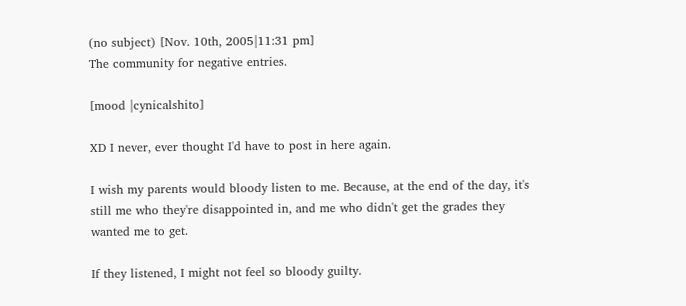(no subject) [Nov. 10th, 2005|11:31 pm]
The community for negative entries.

[mood |cynicalshito]

XD I never, ever thought I'd have to post in here again.

I wish my parents would bloody listen to me. Because, at the end of the day, it's still me who they're disappointed in, and me who didn't get the grades they wanted me to get.

If they listened, I might not feel so bloody guilty.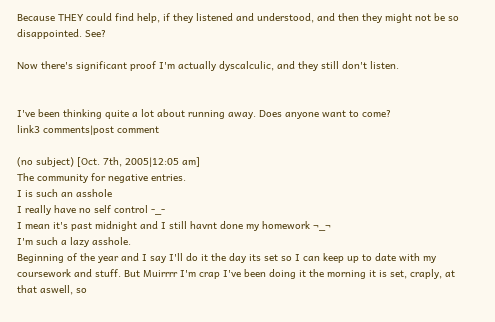Because THEY could find help, if they listened and understood, and then they might not be so disappointed. See?

Now there's significant proof I'm actually dyscalculic, and they still don't listen.


I've been thinking quite a lot about running away. Does anyone want to come?
link3 comments|post comment

(no subject) [Oct. 7th, 2005|12:05 am]
The community for negative entries.
I is such an asshole
I really have no self control -_-
I mean it's past midnight and I still havnt done my homework ¬_¬
I'm such a lazy asshole.
Beginning of the year and I say I'll do it the day its set so I can keep up to date with my coursework and stuff. But Muirrrr I'm crap I've been doing it the morning it is set, craply, at that aswell, so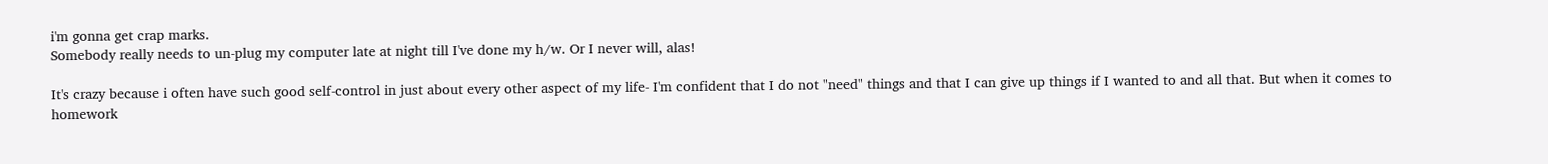i'm gonna get crap marks.
Somebody really needs to un-plug my computer late at night till I've done my h/w. Or I never will, alas!

It's crazy because i often have such good self-control in just about every other aspect of my life- I'm confident that I do not "need" things and that I can give up things if I wanted to and all that. But when it comes to homework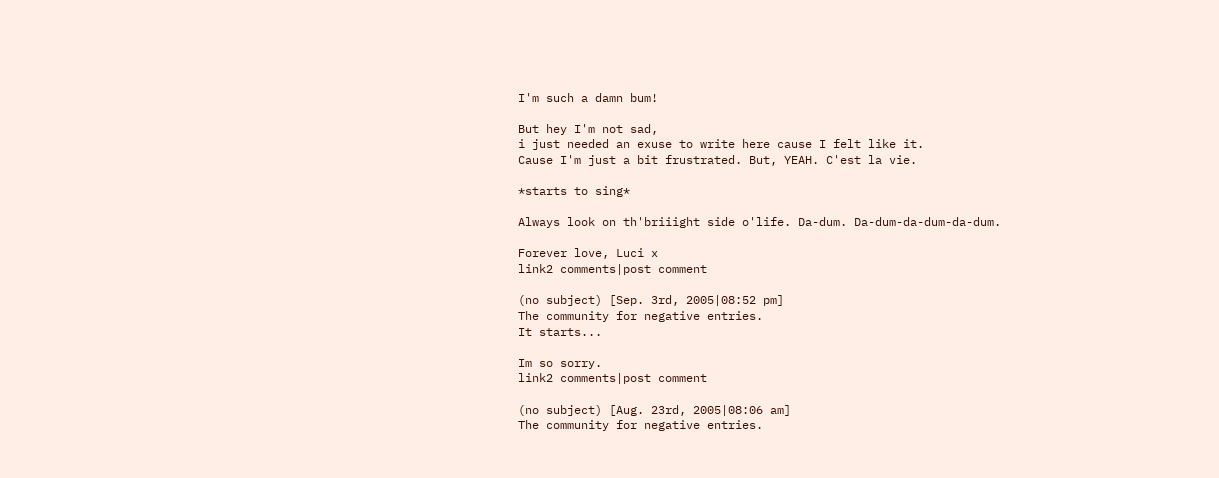I'm such a damn bum!

But hey I'm not sad,
i just needed an exuse to write here cause I felt like it.
Cause I'm just a bit frustrated. But, YEAH. C'est la vie.

*starts to sing*

Always look on th'briiight side o'life. Da-dum. Da-dum-da-dum-da-dum.

Forever love, Luci x
link2 comments|post comment

(no subject) [Sep. 3rd, 2005|08:52 pm]
The community for negative entries.
It starts...

Im so sorry.
link2 comments|post comment

(no subject) [Aug. 23rd, 2005|08:06 am]
The community for negative entries.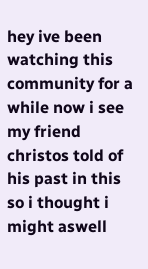hey ive been watching this community for a while now i see my friend christos told of his past in this so i thought i might aswell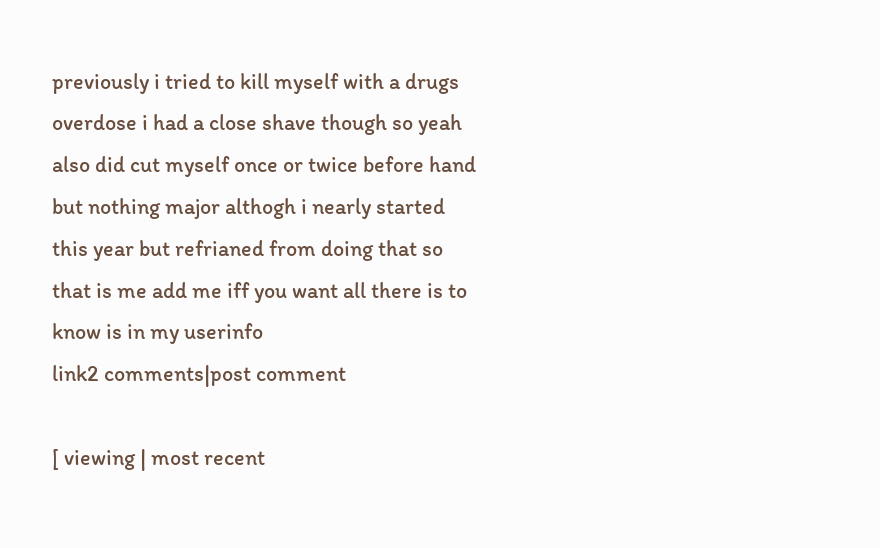previously i tried to kill myself with a drugs overdose i had a close shave though so yeah also did cut myself once or twice before hand but nothing major althogh i nearly started this year but refrianed from doing that so that is me add me iff you want all there is to know is in my userinfo
link2 comments|post comment

[ viewing | most recent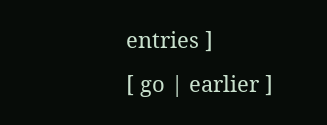entries ]
[ go | earlier ]